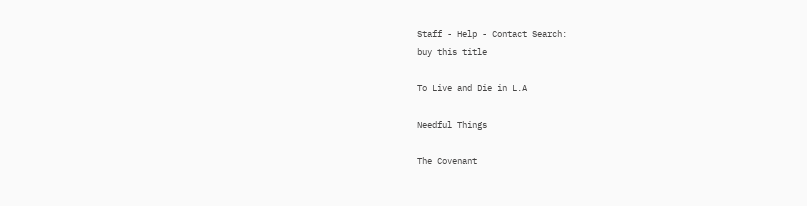Staff - Help - Contact Search:
buy this title

To Live and Die in L.A

Needful Things

The Covenant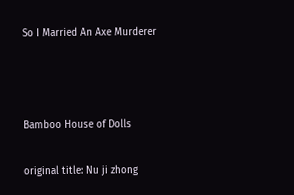So I Married An Axe Murderer



Bamboo House of Dolls

original title: Nu ji zhong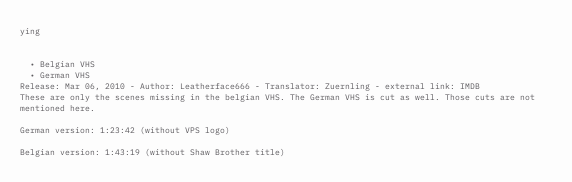ying


  • Belgian VHS
  • German VHS
Release: Mar 06, 2010 - Author: Leatherface666 - Translator: Zuernling - external link: IMDB
These are only the scenes missing in the belgian VHS. The German VHS is cut as well. Those cuts are not mentioned here.

German version: 1:23:42 (without VPS logo)

Belgian version: 1:43:19 (without Shaw Brother title)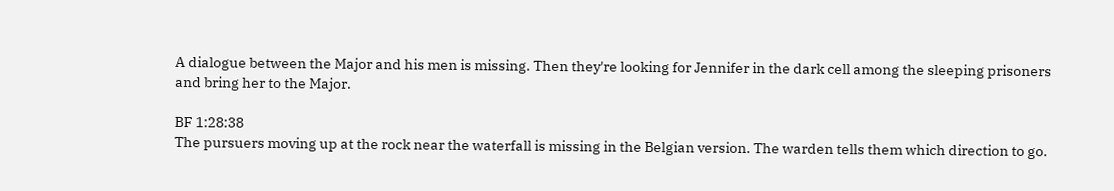A dialogue between the Major and his men is missing. Then they're looking for Jennifer in the dark cell among the sleeping prisoners and bring her to the Major.

BF 1:28:38
The pursuers moving up at the rock near the waterfall is missing in the Belgian version. The warden tells them which direction to go.